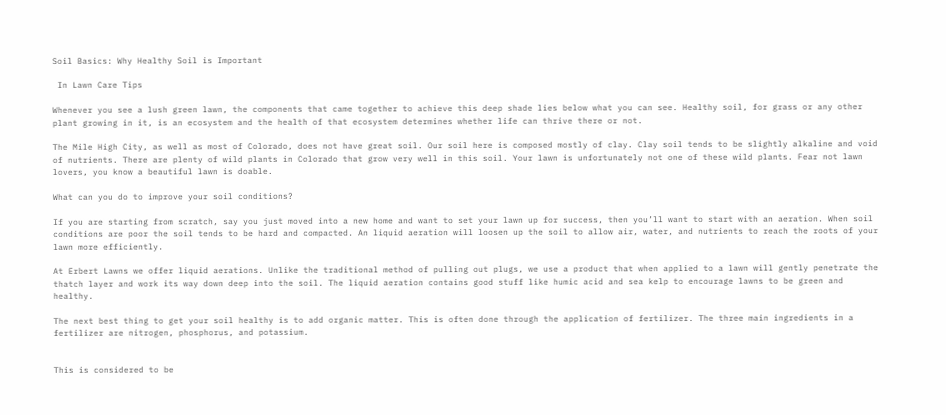Soil Basics: Why Healthy Soil is Important

 In Lawn Care Tips

Whenever you see a lush green lawn, the components that came together to achieve this deep shade lies below what you can see. Healthy soil, for grass or any other plant growing in it, is an ecosystem and the health of that ecosystem determines whether life can thrive there or not.

The Mile High City, as well as most of Colorado, does not have great soil. Our soil here is composed mostly of clay. Clay soil tends to be slightly alkaline and void of nutrients. There are plenty of wild plants in Colorado that grow very well in this soil. Your lawn is unfortunately not one of these wild plants. Fear not lawn lovers, you know a beautiful lawn is doable.

What can you do to improve your soil conditions?

If you are starting from scratch, say you just moved into a new home and want to set your lawn up for success, then you’ll want to start with an aeration. When soil conditions are poor the soil tends to be hard and compacted. An liquid aeration will loosen up the soil to allow air, water, and nutrients to reach the roots of your lawn more efficiently.

At Erbert Lawns we offer liquid aerations. Unlike the traditional method of pulling out plugs, we use a product that when applied to a lawn will gently penetrate the thatch layer and work its way down deep into the soil. The liquid aeration contains good stuff like humic acid and sea kelp to encourage lawns to be green and healthy.

The next best thing to get your soil healthy is to add organic matter. This is often done through the application of fertilizer. The three main ingredients in a fertilizer are nitrogen, phosphorus, and potassium.


This is considered to be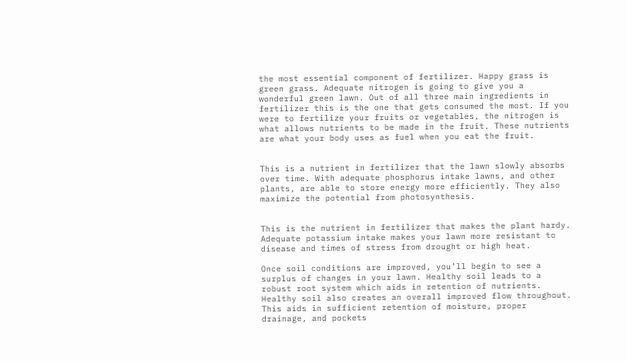the most essential component of fertilizer. Happy grass is green grass. Adequate nitrogen is going to give you a wonderful green lawn. Out of all three main ingredients in fertilizer this is the one that gets consumed the most. If you were to fertilize your fruits or vegetables, the nitrogen is what allows nutrients to be made in the fruit. These nutrients are what your body uses as fuel when you eat the fruit.


This is a nutrient in fertilizer that the lawn slowly absorbs over time. With adequate phosphorus intake lawns, and other plants, are able to store energy more efficiently. They also maximize the potential from photosynthesis.


This is the nutrient in fertilizer that makes the plant hardy. Adequate potassium intake makes your lawn more resistant to disease and times of stress from drought or high heat.

Once soil conditions are improved, you’ll begin to see a surplus of changes in your lawn. Healthy soil leads to a robust root system which aids in retention of nutrients. Healthy soil also creates an overall improved flow throughout. This aids in sufficient retention of moisture, proper drainage, and pockets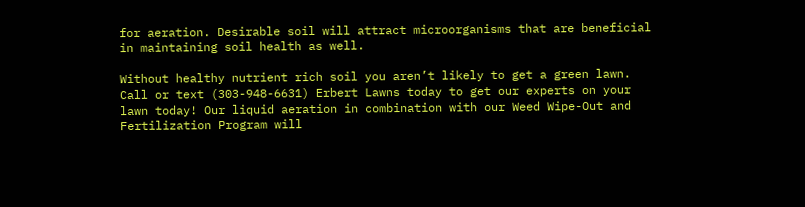for aeration. Desirable soil will attract microorganisms that are beneficial in maintaining soil health as well.

Without healthy nutrient rich soil you aren’t likely to get a green lawn. Call or text (303-948-6631) Erbert Lawns today to get our experts on your lawn today! Our liquid aeration in combination with our Weed Wipe-Out and Fertilization Program will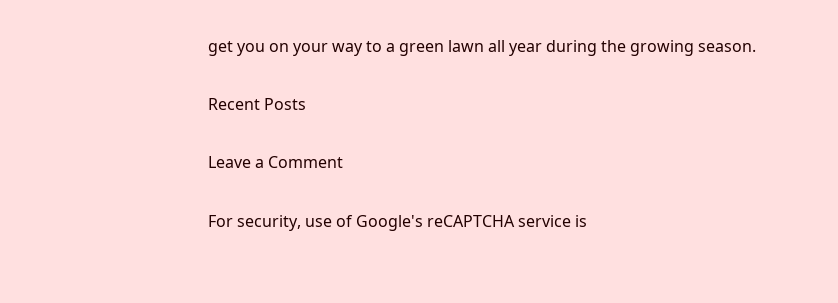get you on your way to a green lawn all year during the growing season.

Recent Posts

Leave a Comment

For security, use of Google's reCAPTCHA service is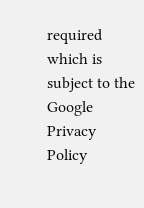required which is subject to the Google Privacy Policy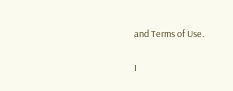and Terms of Use.

I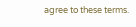agree to these terms.